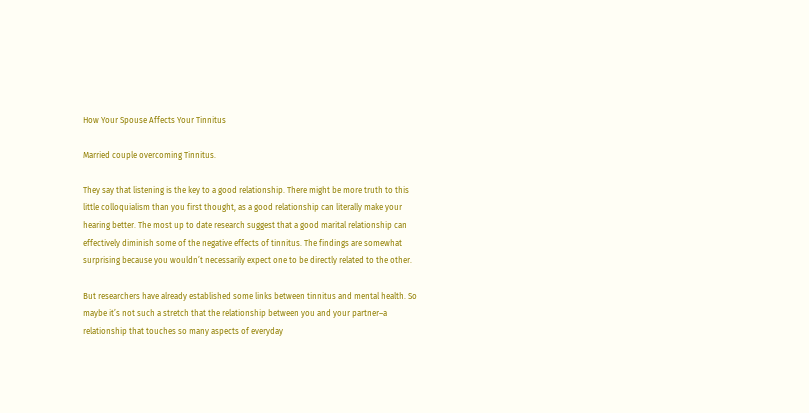How Your Spouse Affects Your Tinnitus

Married couple overcoming Tinnitus.

They say that listening is the key to a good relationship. There might be more truth to this little colloquialism than you first thought, as a good relationship can literally make your hearing better. The most up to date research suggest that a good marital relationship can effectively diminish some of the negative effects of tinnitus. The findings are somewhat surprising because you wouldn’t necessarily expect one to be directly related to the other.

But researchers have already established some links between tinnitus and mental health. So maybe it’s not such a stretch that the relationship between you and your partner–a relationship that touches so many aspects of everyday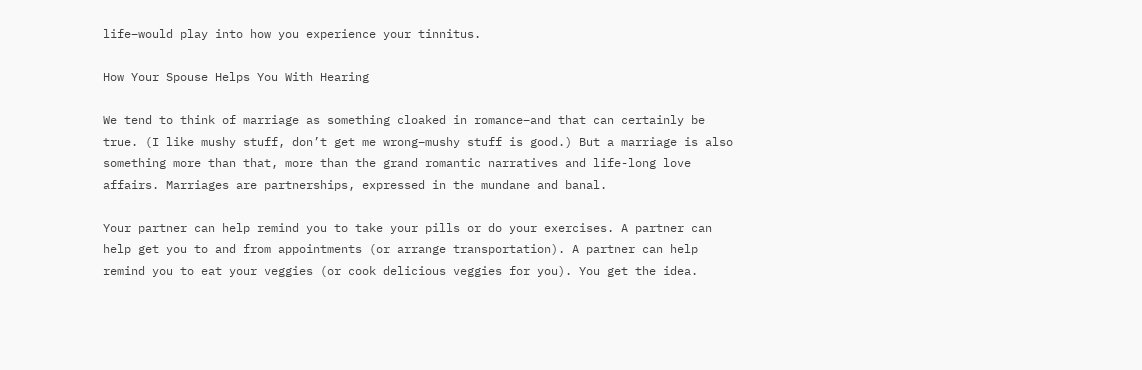life–would play into how you experience your tinnitus.

How Your Spouse Helps You With Hearing

We tend to think of marriage as something cloaked in romance–and that can certainly be true. (I like mushy stuff, don’t get me wrong–mushy stuff is good.) But a marriage is also something more than that, more than the grand romantic narratives and life-long love affairs. Marriages are partnerships, expressed in the mundane and banal.

Your partner can help remind you to take your pills or do your exercises. A partner can help get you to and from appointments (or arrange transportation). A partner can help remind you to eat your veggies (or cook delicious veggies for you). You get the idea.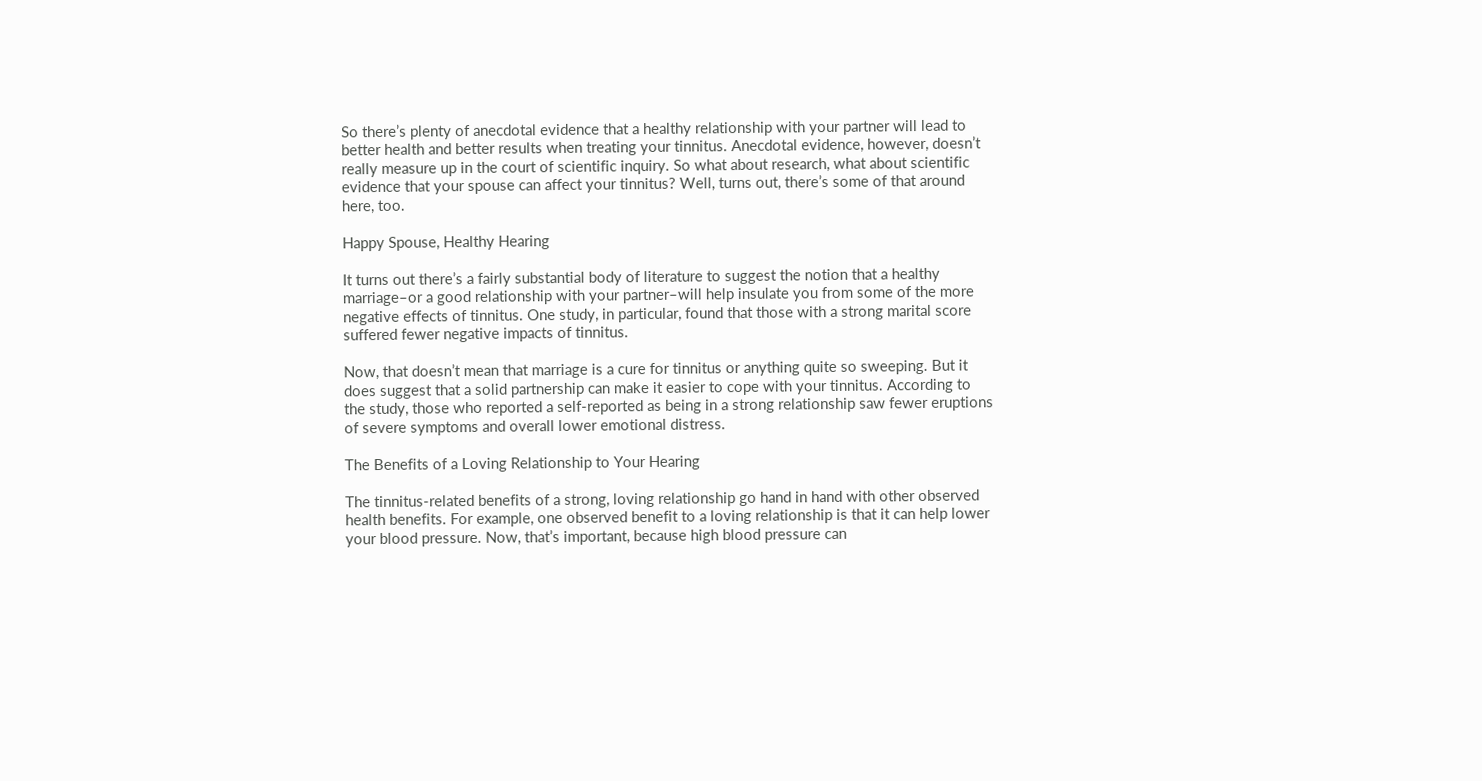So there’s plenty of anecdotal evidence that a healthy relationship with your partner will lead to better health and better results when treating your tinnitus. Anecdotal evidence, however, doesn’t really measure up in the court of scientific inquiry. So what about research, what about scientific evidence that your spouse can affect your tinnitus? Well, turns out, there’s some of that around here, too.

Happy Spouse, Healthy Hearing

It turns out there’s a fairly substantial body of literature to suggest the notion that a healthy marriage–or a good relationship with your partner–will help insulate you from some of the more negative effects of tinnitus. One study, in particular, found that those with a strong marital score suffered fewer negative impacts of tinnitus.

Now, that doesn’t mean that marriage is a cure for tinnitus or anything quite so sweeping. But it does suggest that a solid partnership can make it easier to cope with your tinnitus. According to the study, those who reported a self-reported as being in a strong relationship saw fewer eruptions of severe symptoms and overall lower emotional distress.

The Benefits of a Loving Relationship to Your Hearing

The tinnitus-related benefits of a strong, loving relationship go hand in hand with other observed health benefits. For example, one observed benefit to a loving relationship is that it can help lower your blood pressure. Now, that’s important, because high blood pressure can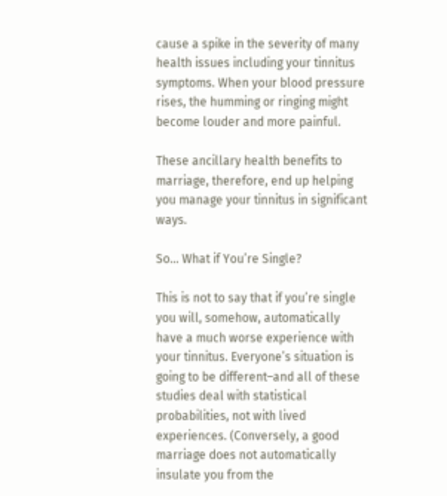cause a spike in the severity of many health issues including your tinnitus symptoms. When your blood pressure rises, the humming or ringing might become louder and more painful.

These ancillary health benefits to marriage, therefore, end up helping you manage your tinnitus in significant ways.

So… What if You’re Single?

This is not to say that if you’re single you will, somehow, automatically have a much worse experience with your tinnitus. Everyone’s situation is going to be different–and all of these studies deal with statistical probabilities, not with lived experiences. (Conversely, a good marriage does not automatically insulate you from the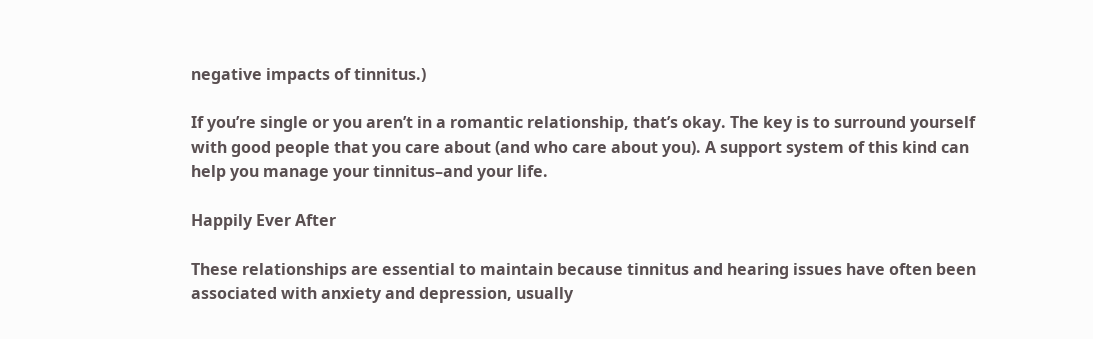negative impacts of tinnitus.)

If you’re single or you aren’t in a romantic relationship, that’s okay. The key is to surround yourself with good people that you care about (and who care about you). A support system of this kind can help you manage your tinnitus–and your life.

Happily Ever After

These relationships are essential to maintain because tinnitus and hearing issues have often been associated with anxiety and depression, usually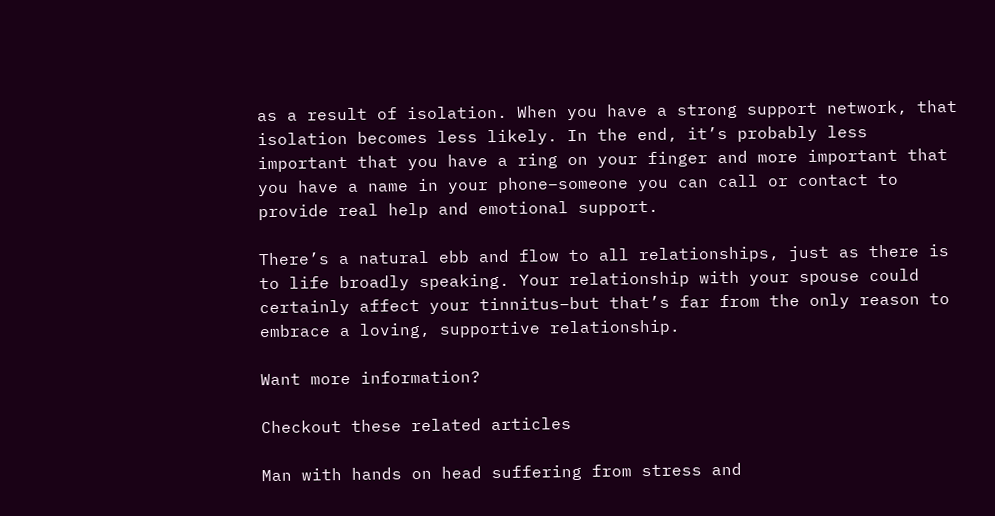as a result of isolation. When you have a strong support network, that isolation becomes less likely. In the end, it’s probably less important that you have a ring on your finger and more important that you have a name in your phone–someone you can call or contact to provide real help and emotional support.

There’s a natural ebb and flow to all relationships, just as there is to life broadly speaking. Your relationship with your spouse could certainly affect your tinnitus–but that’s far from the only reason to embrace a loving, supportive relationship.

Want more information?

Checkout these related articles

Man with hands on head suffering from stress and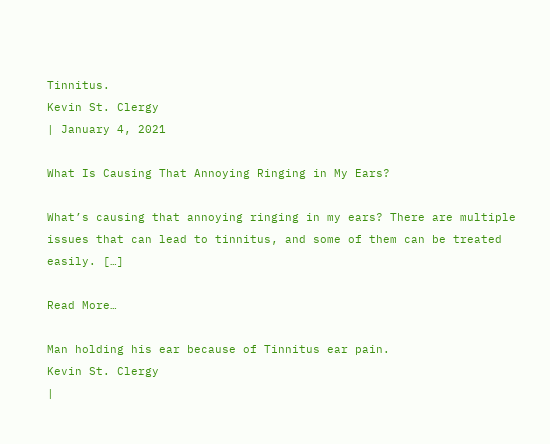Tinnitus.
Kevin St. Clergy
| January 4, 2021

What Is Causing That Annoying Ringing in My Ears?

What’s causing that annoying ringing in my ears? There are multiple issues that can lead to tinnitus, and some of them can be treated easily. […]

Read More…

Man holding his ear because of Tinnitus ear pain.
Kevin St. Clergy
|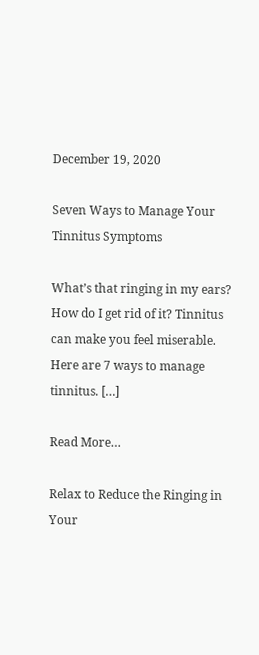December 19, 2020

Seven Ways to Manage Your Tinnitus Symptoms

What’s that ringing in my ears? How do I get rid of it? Tinnitus can make you feel miserable. Here are 7 ways to manage tinnitus. […]

Read More…

Relax to Reduce the Ringing in Your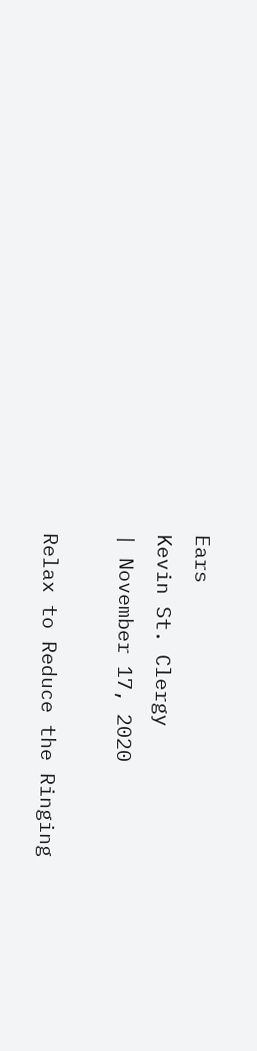Ears
Kevin St. Clergy
| November 17, 2020

Relax to Reduce the Ringing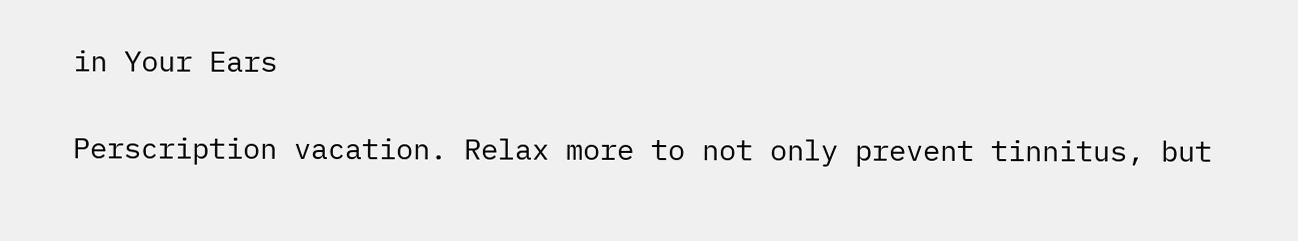in Your Ears

Perscription vacation. Relax more to not only prevent tinnitus, but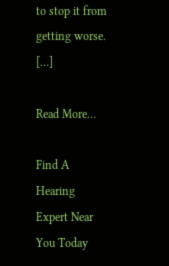to stop it from getting worse. […]

Read More…

Find A Hearing Expert Near You Today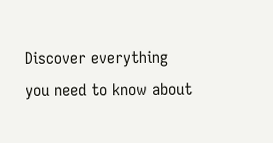Discover everything you need to know about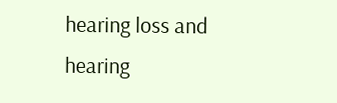hearing loss and hearing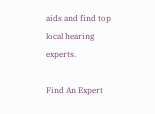aids and find top local hearing experts.

Find An Expert